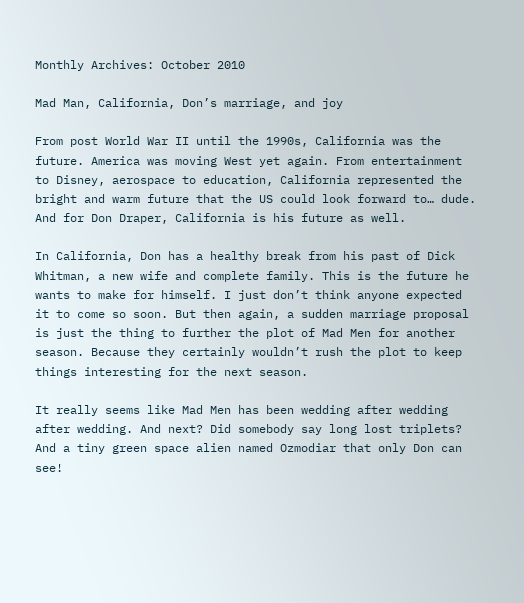Monthly Archives: October 2010

Mad Man, California, Don’s marriage, and joy

From post World War II until the 1990s, California was the future. America was moving West yet again. From entertainment to Disney, aerospace to education, California represented the bright and warm future that the US could look forward to… dude. And for Don Draper, California is his future as well.

In California, Don has a healthy break from his past of Dick Whitman, a new wife and complete family. This is the future he wants to make for himself. I just don’t think anyone expected it to come so soon. But then again, a sudden marriage proposal is just the thing to further the plot of Mad Men for another season. Because they certainly wouldn’t rush the plot to keep things interesting for the next season.

It really seems like Mad Men has been wedding after wedding after wedding. And next? Did somebody say long lost triplets? And a tiny green space alien named Ozmodiar that only Don can see!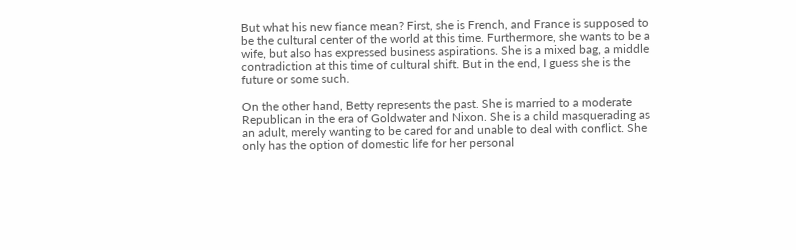But what his new fiance mean? First, she is French, and France is supposed to be the cultural center of the world at this time. Furthermore, she wants to be a wife, but also has expressed business aspirations. She is a mixed bag, a middle contradiction at this time of cultural shift. But in the end, I guess she is the future or some such.

On the other hand, Betty represents the past. She is married to a moderate Republican in the era of Goldwater and Nixon. She is a child masquerading as an adult, merely wanting to be cared for and unable to deal with conflict. She only has the option of domestic life for her personal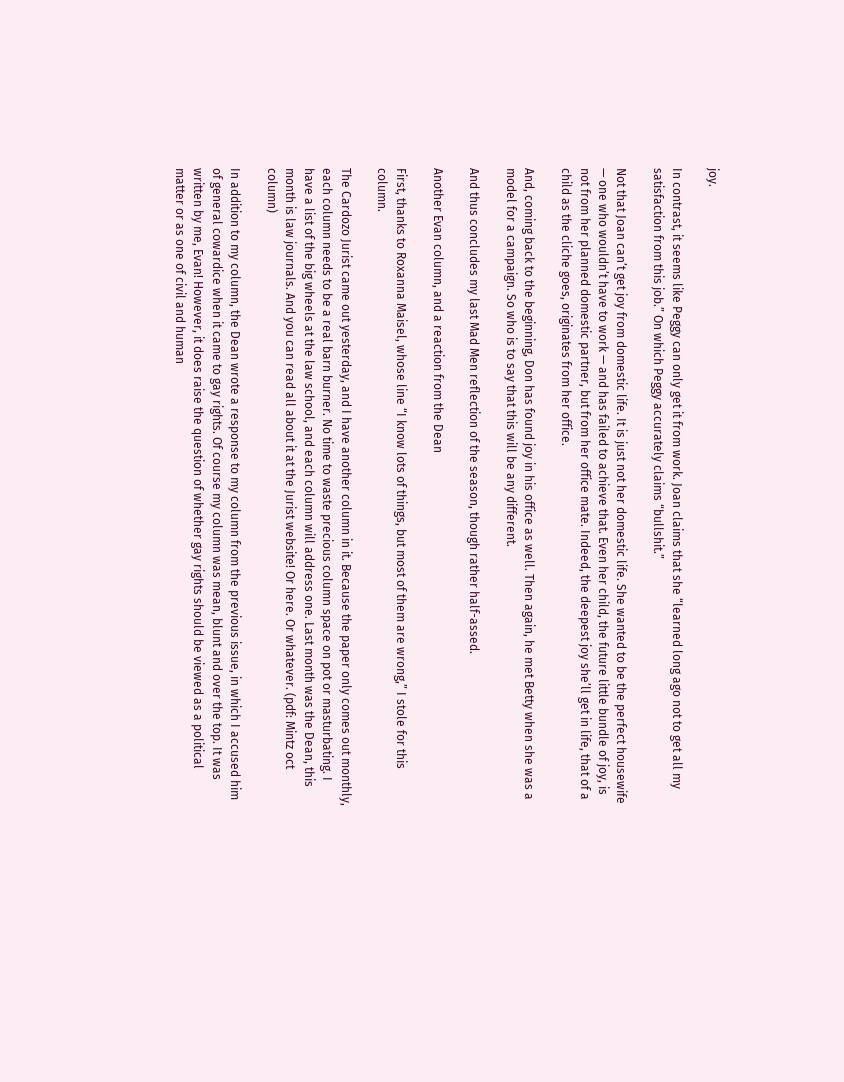joy.

In contrast, it seems like Peggy can only get it from work. Joan claims that she “learned long ago not to get all my satisfaction from this job.” On which Peggy accurately claims “bullshit.”

Not that Joan can’t get joy from domestic life. It is just not her domestic life. She wanted to be the perfect housewife — one who wouldn’t have to work — and has failed to achieve that. Even her child, the future little bundle of joy, is not from her planned domestic partner, but from her office mate. Indeed, the deepest joy she’ll get in life, that of a child as the cliche goes, originates from her office.

And, coming back to the beginning, Don has found joy in his office as well. Then again, he met Betty when she was a model for a campaign. So who is to say that this will be any different.

And thus concludes my last Mad Men reflection of the season, though rather half-assed.

Another Evan column, and a reaction from the Dean

First, thanks to Roxanna Maisel, whose line “I know lots of things, but most of them are wrong,” I stole for this column.

The Cardozo Jurist came out yesterday, and I have another column in it. Because the paper only comes out monthly, each column needs to be a real barn burner. No time to waste precious column space on pot or masturbating. I have a list of the big wheels at the law school, and each column will address one. Last month was the Dean, this month is law journals. And you can read all about it at the Jurist website! Or here. Or whatever. (pdf: Mintz oct column)

In addition to my column, the Dean wrote a response to my column from the previous issue, in which I accused him of general cowardice when it came to gay rights. Of course my column was mean, blunt and over the top. It was written by me, Evan! However, it does raise the question of whether gay rights should be viewed as a political matter or as one of civil and human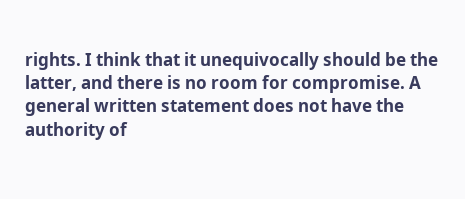rights. I think that it unequivocally should be the latter, and there is no room for compromise. A general written statement does not have the authority of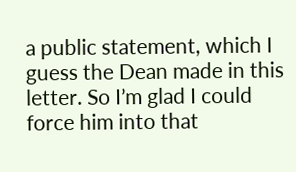a public statement, which I guess the Dean made in this letter. So I’m glad I could force him into that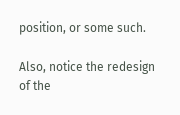position, or some such.

Also, notice the redesign of the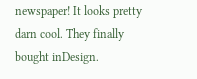newspaper! It looks pretty darn cool. They finally bought inDesign.